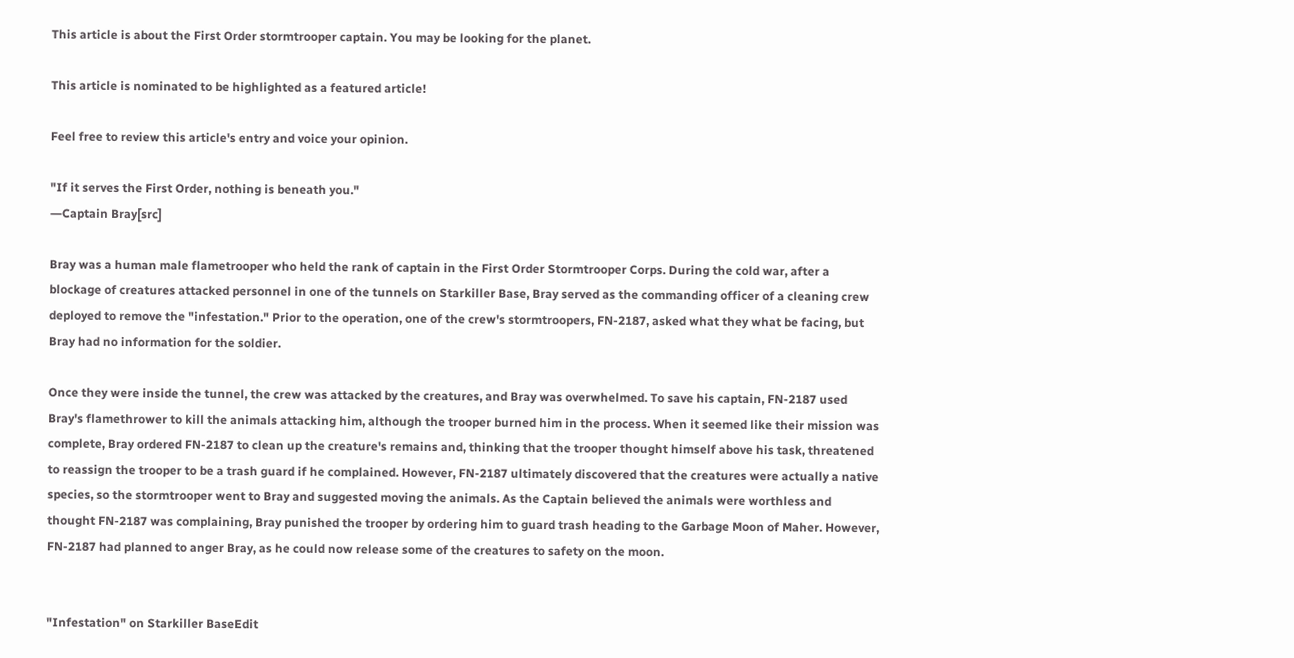This article is about the First Order stormtrooper captain. You may be looking for the planet.

This article is nominated to be highlighted as a featured article!

Feel free to review this article's entry and voice your opinion.

"If it serves the First Order, nothing is beneath you."
―Captain Bray[src]

Bray was a human male flametrooper who held the rank of captain in the First Order Stormtrooper Corps. During the cold war, after a blockage of creatures attacked personnel in one of the tunnels on Starkiller Base, Bray served as the commanding officer of a cleaning crew deployed to remove the "infestation." Prior to the operation, one of the crew's stormtroopers, FN-2187, asked what they what be facing, but Bray had no information for the soldier.

Once they were inside the tunnel, the crew was attacked by the creatures, and Bray was overwhelmed. To save his captain, FN-2187 used Bray's flamethrower to kill the animals attacking him, although the trooper burned him in the process. When it seemed like their mission was complete, Bray ordered FN-2187 to clean up the creature's remains and, thinking that the trooper thought himself above his task, threatened to reassign the trooper to be a trash guard if he complained. However, FN-2187 ultimately discovered that the creatures were actually a native species, so the stormtrooper went to Bray and suggested moving the animals. As the Captain believed the animals were worthless and thought FN-2187 was complaining, Bray punished the trooper by ordering him to guard trash heading to the Garbage Moon of Maher. However, FN-2187 had planned to anger Bray, as he could now release some of the creatures to safety on the moon.


"Infestation" on Starkiller BaseEdit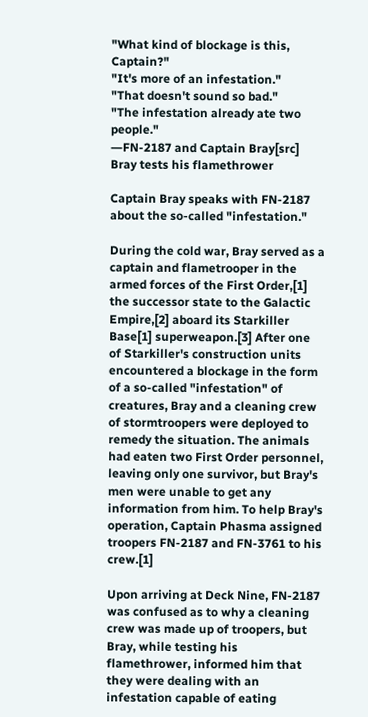"What kind of blockage is this, Captain?"
"It's more of an infestation."
"That doesn't sound so bad."
"The infestation already ate two people."
―FN-2187 and Captain Bray[src]
Bray tests his flamethrower

Captain Bray speaks with FN-2187 about the so-called "infestation."

During the cold war, Bray served as a captain and flametrooper in the armed forces of the First Order,[1] the successor state to the Galactic Empire,[2] aboard its Starkiller Base[1] superweapon.[3] After one of Starkiller's construction units encountered a blockage in the form of a so-called "infestation" of creatures, Bray and a cleaning crew of stormtroopers were deployed to remedy the situation. The animals had eaten two First Order personnel, leaving only one survivor, but Bray's men were unable to get any information from him. To help Bray's operation, Captain Phasma assigned troopers FN-2187 and FN-3761 to his crew.[1]

Upon arriving at Deck Nine, FN-2187 was confused as to why a cleaning crew was made up of troopers, but Bray, while testing his flamethrower, informed him that they were dealing with an infestation capable of eating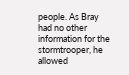people. As Bray had no other information for the stormtrooper, he allowed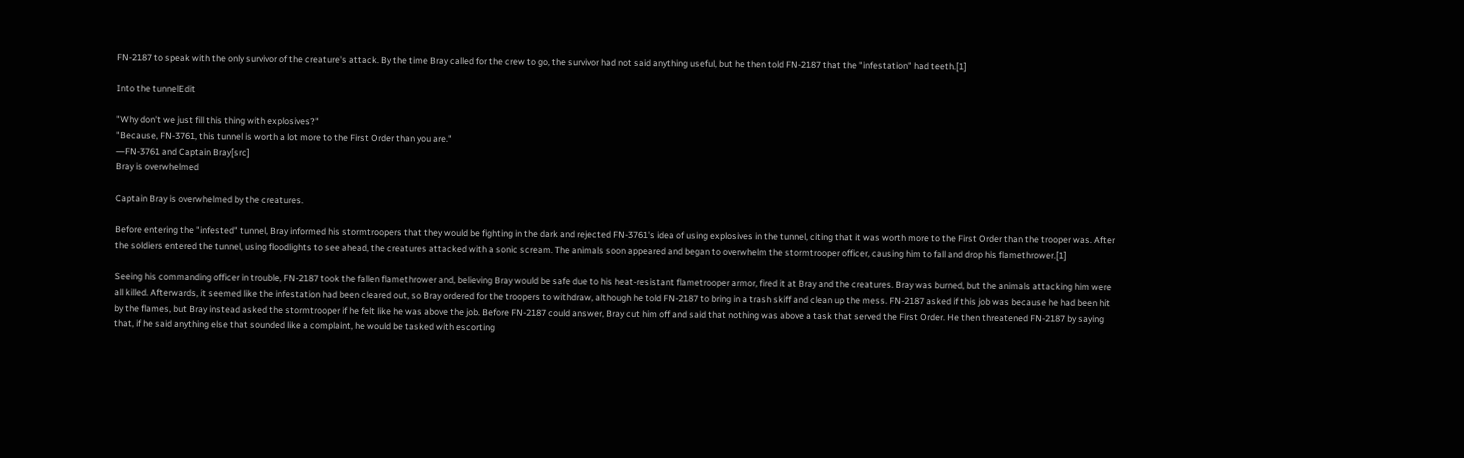FN-2187 to speak with the only survivor of the creature's attack. By the time Bray called for the crew to go, the survivor had not said anything useful, but he then told FN-2187 that the "infestation" had teeth.[1]

Into the tunnelEdit

"Why don't we just fill this thing with explosives?"
"Because, FN-3761, this tunnel is worth a lot more to the First Order than you are."
―FN-3761 and Captain Bray[src]
Bray is overwhelmed

Captain Bray is overwhelmed by the creatures.

Before entering the "infested" tunnel, Bray informed his stormtroopers that they would be fighting in the dark and rejected FN-3761's idea of using explosives in the tunnel, citing that it was worth more to the First Order than the trooper was. After the soldiers entered the tunnel, using floodlights to see ahead, the creatures attacked with a sonic scream. The animals soon appeared and began to overwhelm the stormtrooper officer, causing him to fall and drop his flamethrower.[1]

Seeing his commanding officer in trouble, FN-2187 took the fallen flamethrower and, believing Bray would be safe due to his heat-resistant flametrooper armor, fired it at Bray and the creatures. Bray was burned, but the animals attacking him were all killed. Afterwards, it seemed like the infestation had been cleared out, so Bray ordered for the troopers to withdraw, although he told FN-2187 to bring in a trash skiff and clean up the mess. FN-2187 asked if this job was because he had been hit by the flames, but Bray instead asked the stormtrooper if he felt like he was above the job. Before FN-2187 could answer, Bray cut him off and said that nothing was above a task that served the First Order. He then threatened FN-2187 by saying that, if he said anything else that sounded like a complaint, he would be tasked with escorting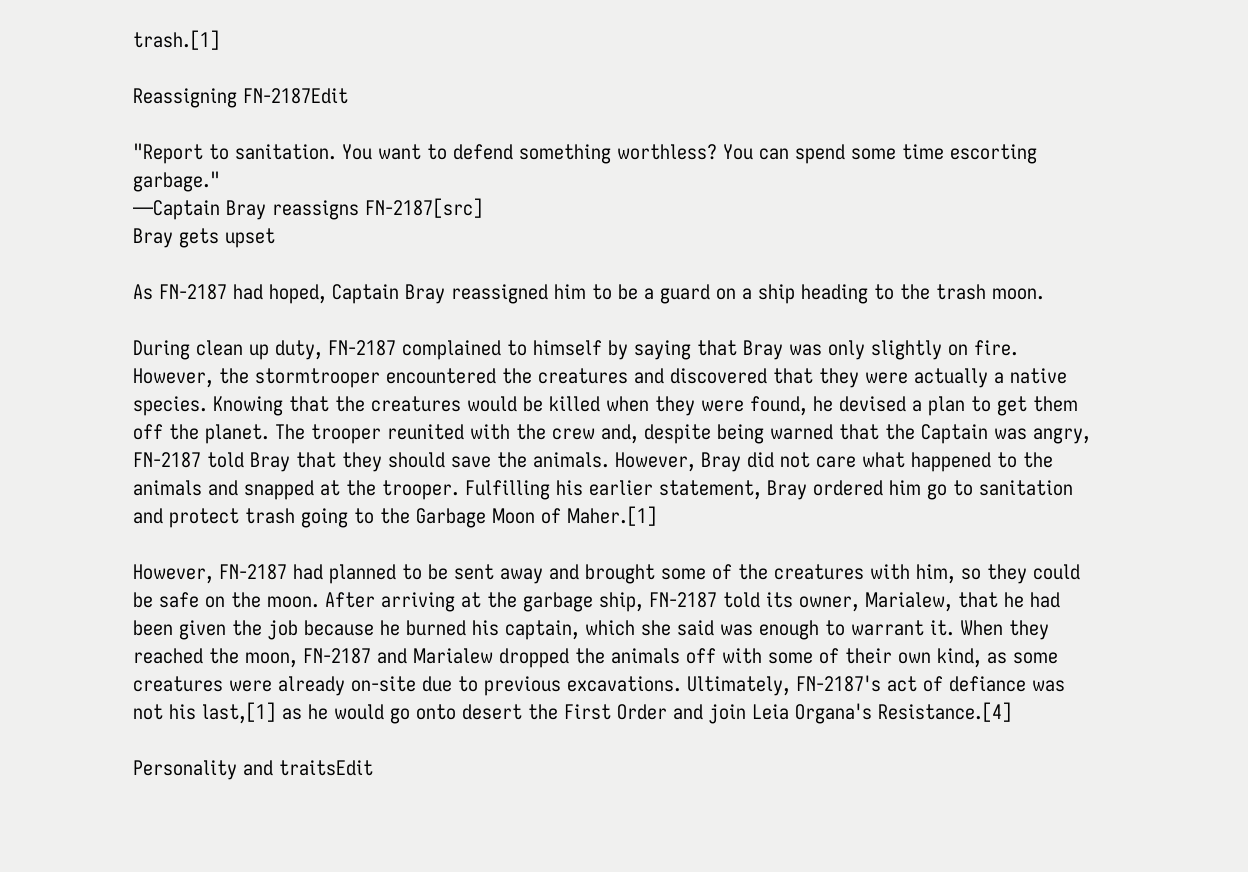trash.[1]

Reassigning FN-2187Edit

"Report to sanitation. You want to defend something worthless? You can spend some time escorting garbage."
―Captain Bray reassigns FN-2187[src]
Bray gets upset

As FN-2187 had hoped, Captain Bray reassigned him to be a guard on a ship heading to the trash moon.

During clean up duty, FN-2187 complained to himself by saying that Bray was only slightly on fire. However, the stormtrooper encountered the creatures and discovered that they were actually a native species. Knowing that the creatures would be killed when they were found, he devised a plan to get them off the planet. The trooper reunited with the crew and, despite being warned that the Captain was angry, FN-2187 told Bray that they should save the animals. However, Bray did not care what happened to the animals and snapped at the trooper. Fulfilling his earlier statement, Bray ordered him go to sanitation and protect trash going to the Garbage Moon of Maher.[1]

However, FN-2187 had planned to be sent away and brought some of the creatures with him, so they could be safe on the moon. After arriving at the garbage ship, FN-2187 told its owner, Marialew, that he had been given the job because he burned his captain, which she said was enough to warrant it. When they reached the moon, FN-2187 and Marialew dropped the animals off with some of their own kind, as some creatures were already on-site due to previous excavations. Ultimately, FN-2187's act of defiance was not his last,[1] as he would go onto desert the First Order and join Leia Organa's Resistance.[4]

Personality and traitsEdit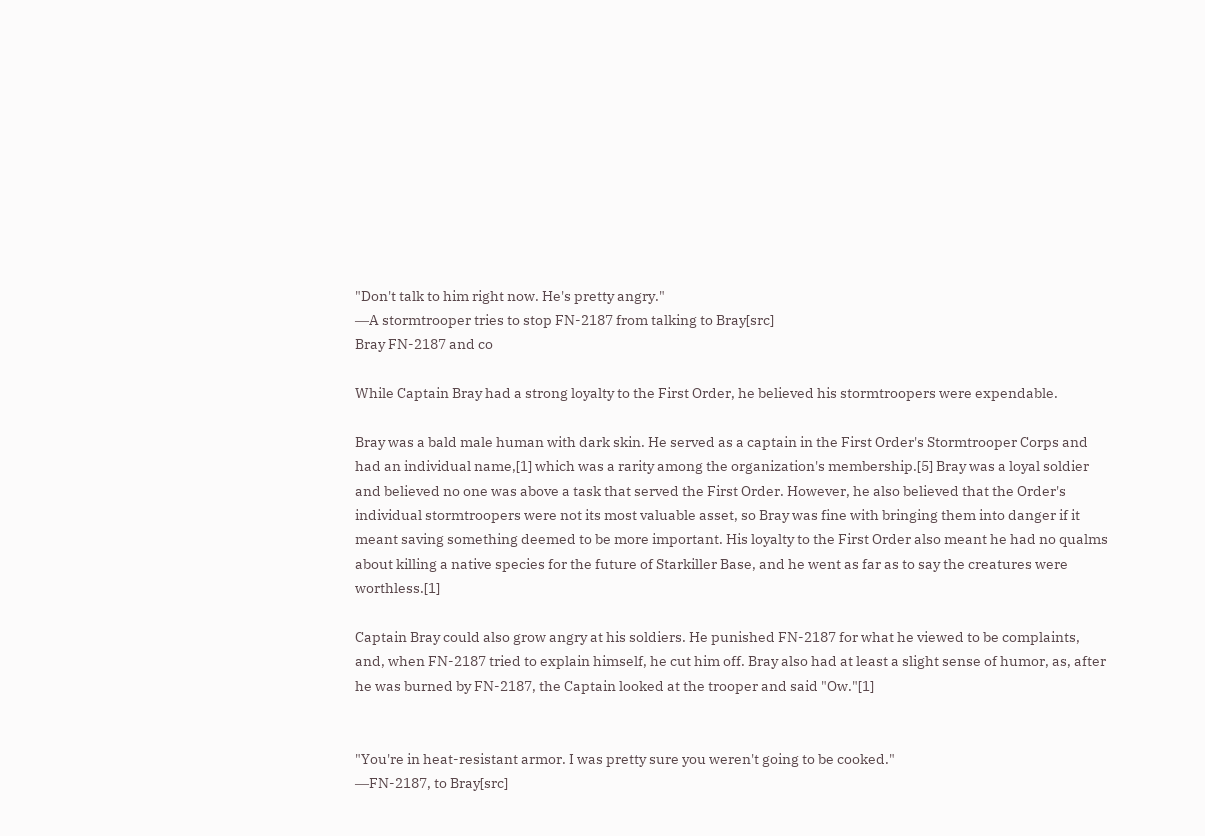"Don't talk to him right now. He's pretty angry."
―A stormtrooper tries to stop FN-2187 from talking to Bray[src]
Bray FN-2187 and co

While Captain Bray had a strong loyalty to the First Order, he believed his stormtroopers were expendable.

Bray was a bald male human with dark skin. He served as a captain in the First Order's Stormtrooper Corps and had an individual name,[1] which was a rarity among the organization's membership.[5] Bray was a loyal soldier and believed no one was above a task that served the First Order. However, he also believed that the Order's individual stormtroopers were not its most valuable asset, so Bray was fine with bringing them into danger if it meant saving something deemed to be more important. His loyalty to the First Order also meant he had no qualms about killing a native species for the future of Starkiller Base, and he went as far as to say the creatures were worthless.[1]

Captain Bray could also grow angry at his soldiers. He punished FN-2187 for what he viewed to be complaints, and, when FN-2187 tried to explain himself, he cut him off. Bray also had at least a slight sense of humor, as, after he was burned by FN-2187, the Captain looked at the trooper and said "Ow."[1]


"You're in heat-resistant armor. I was pretty sure you weren't going to be cooked."
―FN-2187, to Bray[src]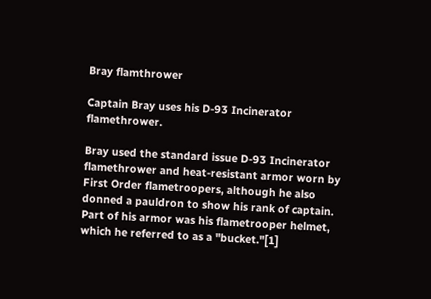Bray flamthrower

Captain Bray uses his D-93 Incinerator flamethrower.

Bray used the standard issue D-93 Incinerator flamethrower and heat-resistant armor worn by First Order flametroopers, although he also donned a pauldron to show his rank of captain. Part of his armor was his flametrooper helmet, which he referred to as a "bucket."[1]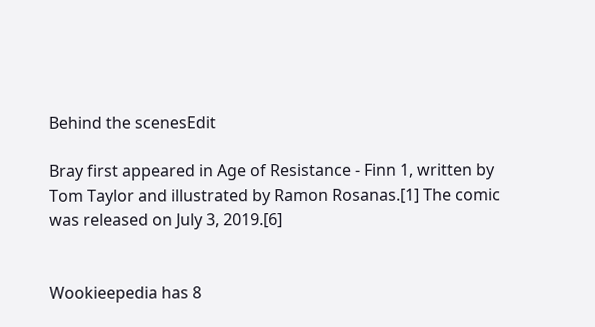Behind the scenesEdit

Bray first appeared in Age of Resistance - Finn 1, written by Tom Taylor and illustrated by Ramon Rosanas.[1] The comic was released on July 3, 2019.[6]


Wookieepedia has 8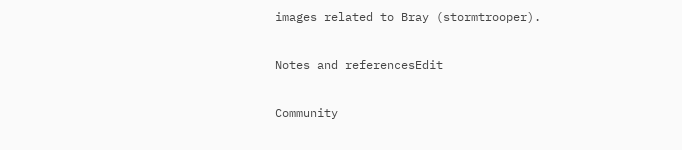images related to Bray (stormtrooper).

Notes and referencesEdit

Community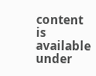content is available under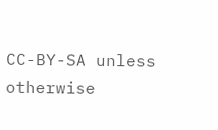CC-BY-SA unless otherwise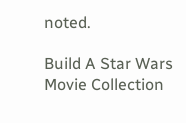noted.

Build A Star Wars Movie Collection